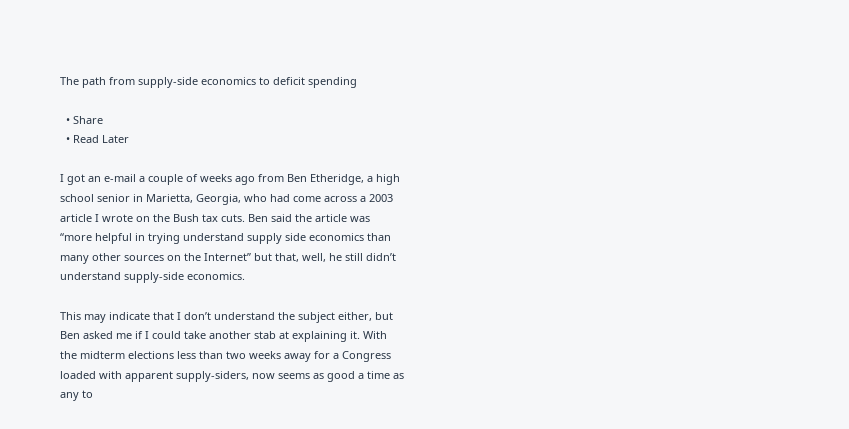The path from supply-side economics to deficit spending

  • Share
  • Read Later

I got an e-mail a couple of weeks ago from Ben Etheridge, a high school senior in Marietta, Georgia, who had come across a 2003 article I wrote on the Bush tax cuts. Ben said the article was “more helpful in trying understand supply side economics than many other sources on the Internet” but that, well, he still didn’t understand supply-side economics.

This may indicate that I don’t understand the subject either, but Ben asked me if I could take another stab at explaining it. With the midterm elections less than two weeks away for a Congress loaded with apparent supply-siders, now seems as good a time as any to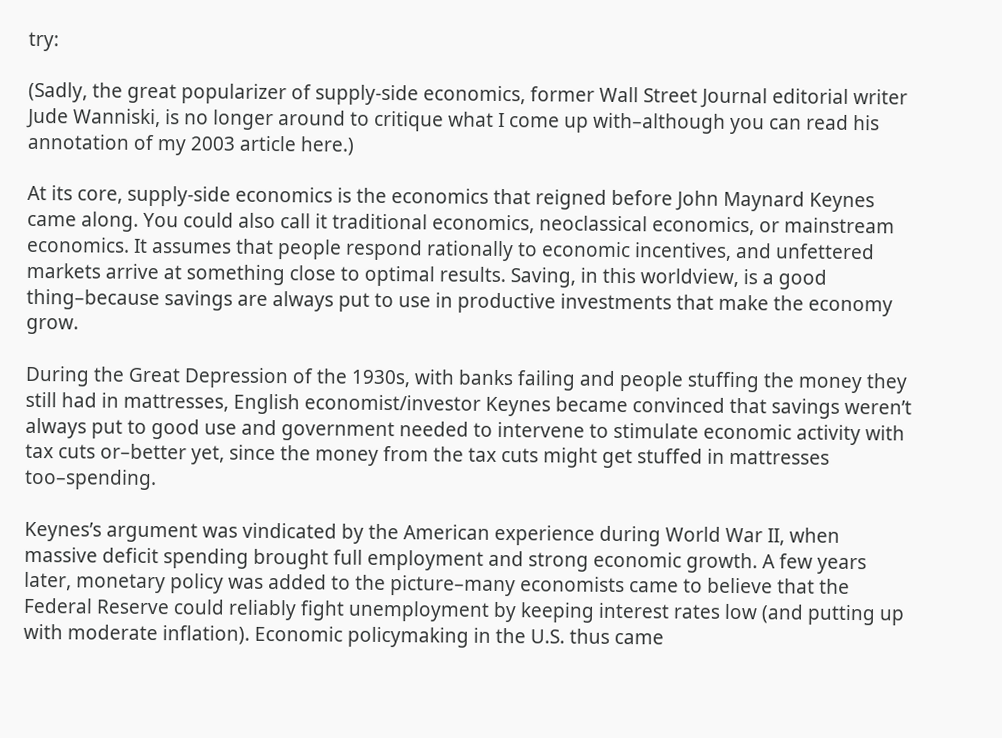try:

(Sadly, the great popularizer of supply-side economics, former Wall Street Journal editorial writer Jude Wanniski, is no longer around to critique what I come up with–although you can read his annotation of my 2003 article here.)

At its core, supply-side economics is the economics that reigned before John Maynard Keynes came along. You could also call it traditional economics, neoclassical economics, or mainstream economics. It assumes that people respond rationally to economic incentives, and unfettered markets arrive at something close to optimal results. Saving, in this worldview, is a good thing–because savings are always put to use in productive investments that make the economy grow.

During the Great Depression of the 1930s, with banks failing and people stuffing the money they still had in mattresses, English economist/investor Keynes became convinced that savings weren’t always put to good use and government needed to intervene to stimulate economic activity with tax cuts or–better yet, since the money from the tax cuts might get stuffed in mattresses too–spending.

Keynes’s argument was vindicated by the American experience during World War II, when massive deficit spending brought full employment and strong economic growth. A few years later, monetary policy was added to the picture–many economists came to believe that the Federal Reserve could reliably fight unemployment by keeping interest rates low (and putting up with moderate inflation). Economic policymaking in the U.S. thus came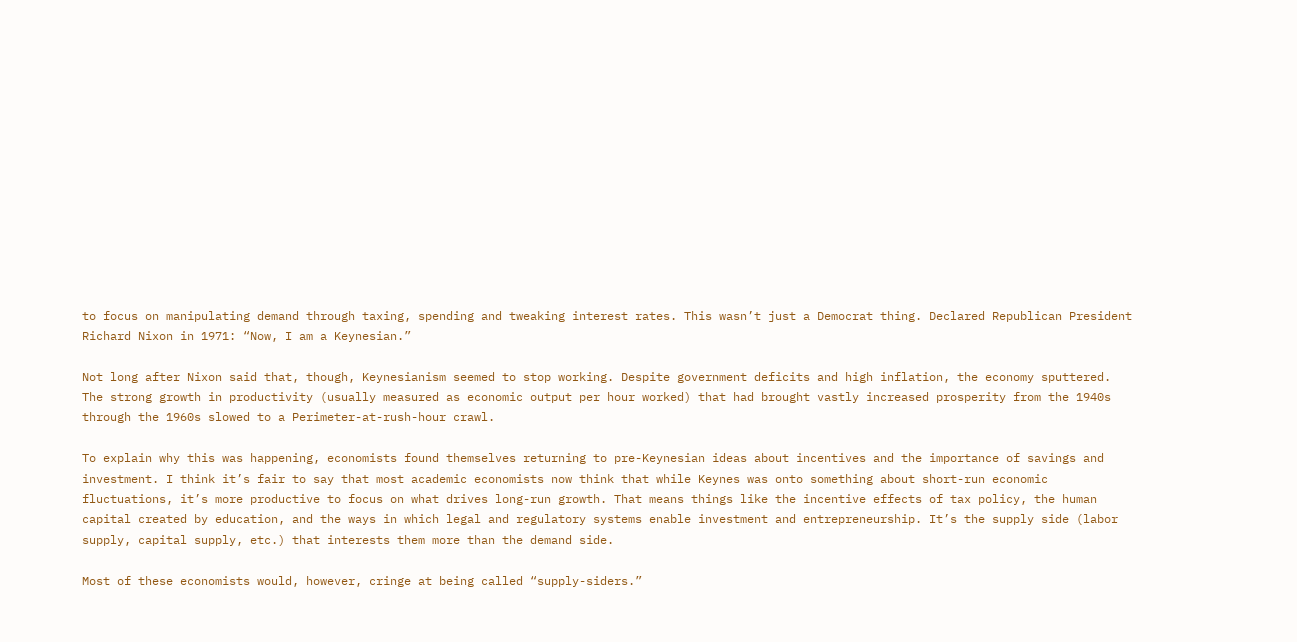to focus on manipulating demand through taxing, spending and tweaking interest rates. This wasn’t just a Democrat thing. Declared Republican President Richard Nixon in 1971: “Now, I am a Keynesian.”

Not long after Nixon said that, though, Keynesianism seemed to stop working. Despite government deficits and high inflation, the economy sputtered. The strong growth in productivity (usually measured as economic output per hour worked) that had brought vastly increased prosperity from the 1940s through the 1960s slowed to a Perimeter-at-rush-hour crawl.

To explain why this was happening, economists found themselves returning to pre-Keynesian ideas about incentives and the importance of savings and investment. I think it’s fair to say that most academic economists now think that while Keynes was onto something about short-run economic fluctuations, it’s more productive to focus on what drives long-run growth. That means things like the incentive effects of tax policy, the human capital created by education, and the ways in which legal and regulatory systems enable investment and entrepreneurship. It’s the supply side (labor supply, capital supply, etc.) that interests them more than the demand side.

Most of these economists would, however, cringe at being called “supply-siders.”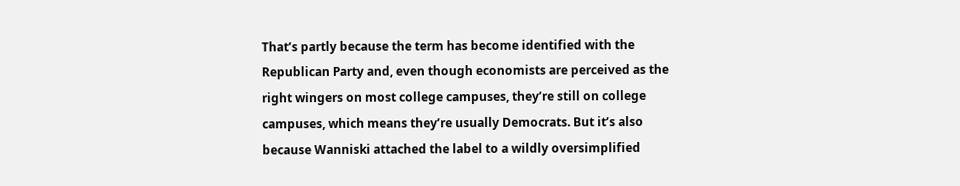That’s partly because the term has become identified with the Republican Party and, even though economists are perceived as the right wingers on most college campuses, they’re still on college campuses, which means they’re usually Democrats. But it’s also because Wanniski attached the label to a wildly oversimplified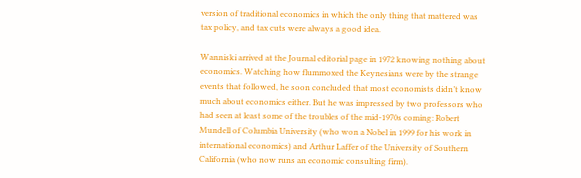version of traditional economics in which the only thing that mattered was tax policy, and tax cuts were always a good idea.

Wanniski arrived at the Journal editorial page in 1972 knowing nothing about economics. Watching how flummoxed the Keynesians were by the strange events that followed, he soon concluded that most economists didn’t know much about economics either. But he was impressed by two professors who had seen at least some of the troubles of the mid-1970s coming: Robert Mundell of Columbia University (who won a Nobel in 1999 for his work in international economics) and Arthur Laffer of the University of Southern California (who now runs an economic consulting firm).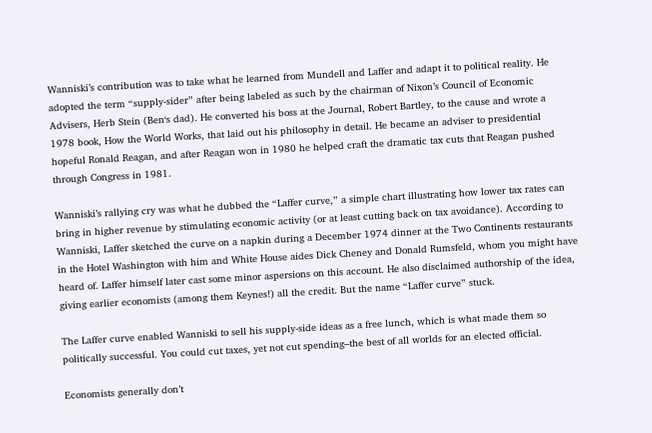Wanniski’s contribution was to take what he learned from Mundell and Laffer and adapt it to political reality. He adopted the term “supply-sider” after being labeled as such by the chairman of Nixon’s Council of Economic Advisers, Herb Stein (Ben‘s dad). He converted his boss at the Journal, Robert Bartley, to the cause and wrote a 1978 book, How the World Works, that laid out his philosophy in detail. He became an adviser to presidential hopeful Ronald Reagan, and after Reagan won in 1980 he helped craft the dramatic tax cuts that Reagan pushed through Congress in 1981.

Wanniski’s rallying cry was what he dubbed the “Laffer curve,” a simple chart illustrating how lower tax rates can bring in higher revenue by stimulating economic activity (or at least cutting back on tax avoidance). According to Wanniski, Laffer sketched the curve on a napkin during a December 1974 dinner at the Two Continents restaurants in the Hotel Washington with him and White House aides Dick Cheney and Donald Rumsfeld, whom you might have heard of. Laffer himself later cast some minor aspersions on this account. He also disclaimed authorship of the idea, giving earlier economists (among them Keynes!) all the credit. But the name “Laffer curve” stuck.

The Laffer curve enabled Wanniski to sell his supply-side ideas as a free lunch, which is what made them so politically successful. You could cut taxes, yet not cut spending–the best of all worlds for an elected official.

Economists generally don’t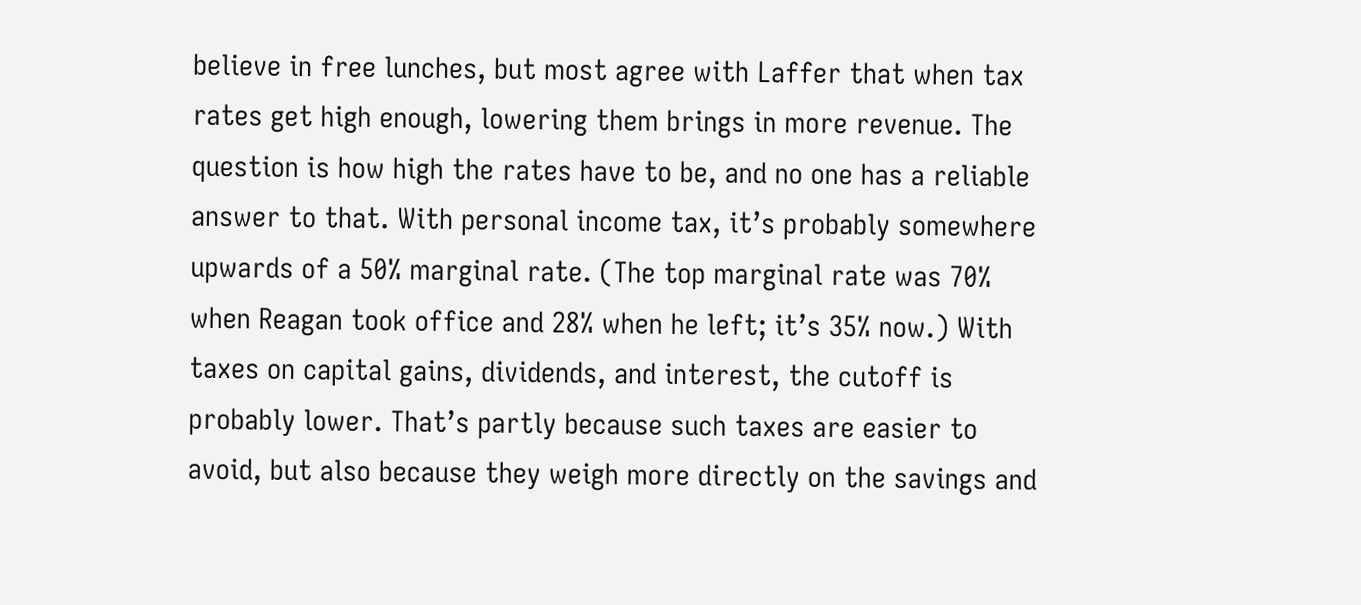believe in free lunches, but most agree with Laffer that when tax rates get high enough, lowering them brings in more revenue. The question is how high the rates have to be, and no one has a reliable answer to that. With personal income tax, it’s probably somewhere upwards of a 50% marginal rate. (The top marginal rate was 70% when Reagan took office and 28% when he left; it’s 35% now.) With taxes on capital gains, dividends, and interest, the cutoff is probably lower. That’s partly because such taxes are easier to avoid, but also because they weigh more directly on the savings and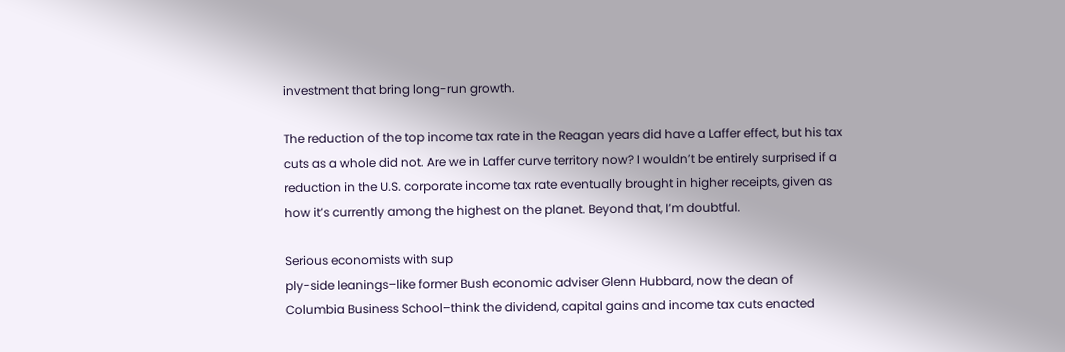investment that bring long-run growth.

The reduction of the top income tax rate in the Reagan years did have a Laffer effect, but his tax cuts as a whole did not. Are we in Laffer curve territory now? I wouldn’t be entirely surprised if a reduction in the U.S. corporate income tax rate eventually brought in higher receipts, given as how it’s currently among the highest on the planet. Beyond that, I’m doubtful.

Serious economists with sup
ply-side leanings–like former Bush economic adviser Glenn Hubbard, now the dean of Columbia Business School–think the dividend, capital gains and income tax cuts enacted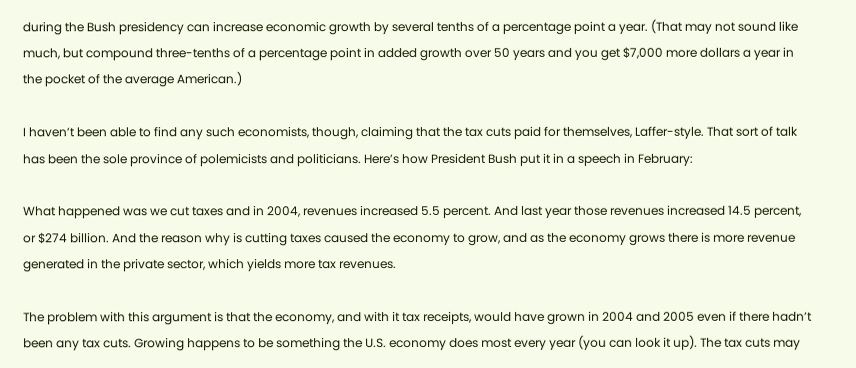during the Bush presidency can increase economic growth by several tenths of a percentage point a year. (That may not sound like much, but compound three-tenths of a percentage point in added growth over 50 years and you get $7,000 more dollars a year in the pocket of the average American.)

I haven’t been able to find any such economists, though, claiming that the tax cuts paid for themselves, Laffer-style. That sort of talk has been the sole province of polemicists and politicians. Here’s how President Bush put it in a speech in February:

What happened was we cut taxes and in 2004, revenues increased 5.5 percent. And last year those revenues increased 14.5 percent, or $274 billion. And the reason why is cutting taxes caused the economy to grow, and as the economy grows there is more revenue generated in the private sector, which yields more tax revenues.

The problem with this argument is that the economy, and with it tax receipts, would have grown in 2004 and 2005 even if there hadn’t been any tax cuts. Growing happens to be something the U.S. economy does most every year (you can look it up). The tax cuts may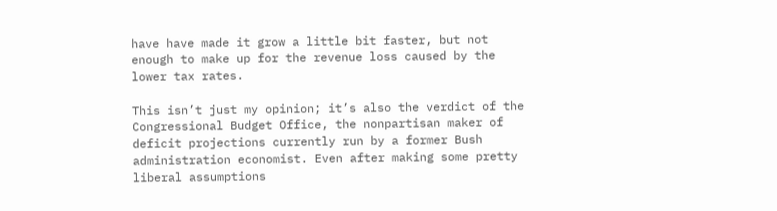have have made it grow a little bit faster, but not enough to make up for the revenue loss caused by the lower tax rates.

This isn’t just my opinion; it’s also the verdict of the Congressional Budget Office, the nonpartisan maker of deficit projections currently run by a former Bush administration economist. Even after making some pretty liberal assumptions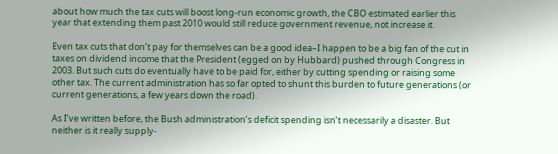about how much the tax cuts will boost long-run economic growth, the CBO estimated earlier this year that extending them past 2010 would still reduce government revenue, not increase it.

Even tax cuts that don’t pay for themselves can be a good idea–I happen to be a big fan of the cut in taxes on dividend income that the President (egged on by Hubbard) pushed through Congress in 2003. But such cuts do eventually have to be paid for, either by cutting spending or raising some other tax. The current administration has so far opted to shunt this burden to future generations (or current generations, a few years down the road).

As I’ve written before, the Bush administration’s deficit spending isn’t necessarily a disaster. But neither is it really supply-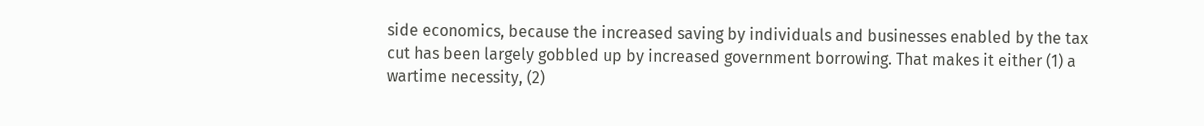side economics, because the increased saving by individuals and businesses enabled by the tax cut has been largely gobbled up by increased government borrowing. That makes it either (1) a wartime necessity, (2)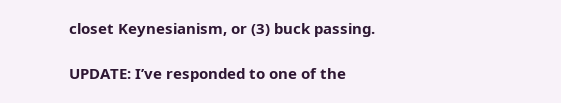closet Keynesianism, or (3) buck passing.

UPDATE: I’ve responded to one of the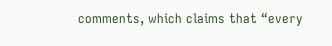comments, which claims that “every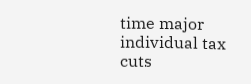time major individual tax cuts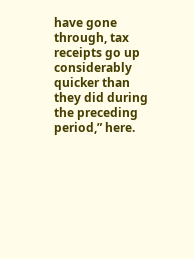have gone through, tax receipts go up considerably quicker than they did during the preceding period,” here.